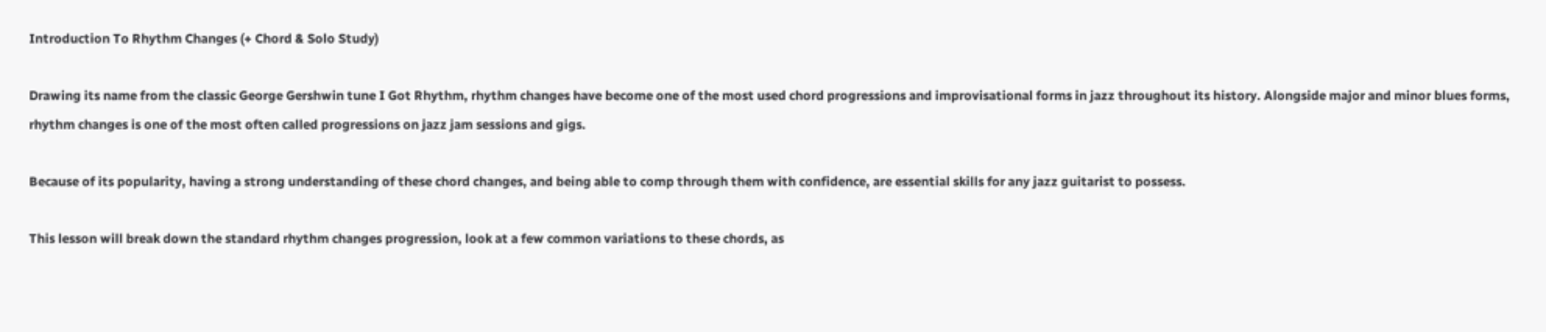Introduction To Rhythm Changes (+ Chord & Solo Study)

Drawing its name from the classic George Gershwin tune I Got Rhythm, rhythm changes have become one of the most used chord progressions and improvisational forms in jazz throughout its history. Alongside major and minor blues forms, rhythm changes is one of the most often called progressions on jazz jam sessions and gigs.

Because of its popularity, having a strong understanding of these chord changes, and being able to comp through them with confidence, are essential skills for any jazz guitarist to possess.

This lesson will break down the standard rhythm changes progression, look at a few common variations to these chords, as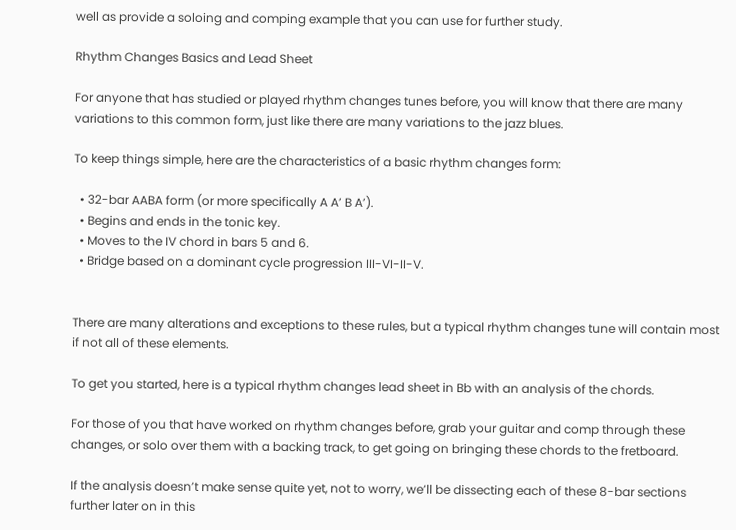well as provide a soloing and comping example that you can use for further study.

Rhythm Changes Basics and Lead Sheet

For anyone that has studied or played rhythm changes tunes before, you will know that there are many variations to this common form, just like there are many variations to the jazz blues.

To keep things simple, here are the characteristics of a basic rhythm changes form:

  • 32-bar AABA form (or more specifically A A’ B A’).
  • Begins and ends in the tonic key.
  • Moves to the IV chord in bars 5 and 6.
  • Bridge based on a dominant cycle progression III-VI-II-V.


There are many alterations and exceptions to these rules, but a typical rhythm changes tune will contain most if not all of these elements.

To get you started, here is a typical rhythm changes lead sheet in Bb with an analysis of the chords.

For those of you that have worked on rhythm changes before, grab your guitar and comp through these changes, or solo over them with a backing track, to get going on bringing these chords to the fretboard.

If the analysis doesn’t make sense quite yet, not to worry, we’ll be dissecting each of these 8-bar sections further later on in this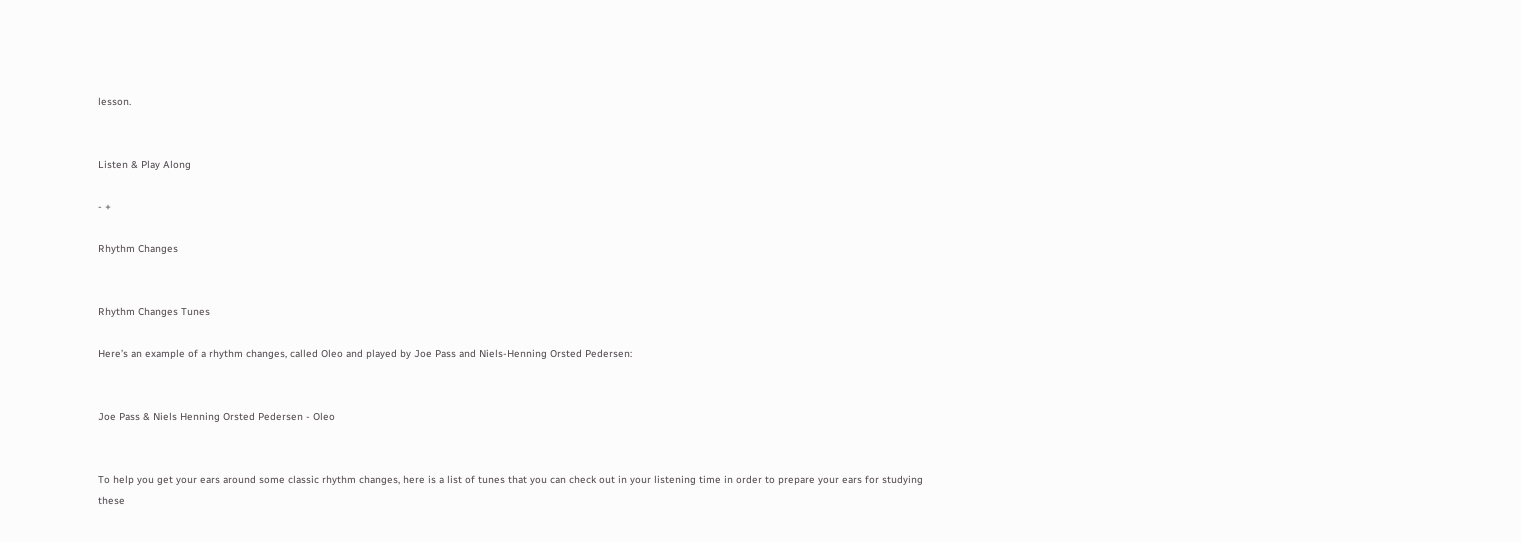lesson.


Listen & Play Along

- +

Rhythm Changes


Rhythm Changes Tunes

Here’s an example of a rhythm changes, called Oleo and played by Joe Pass and Niels-Henning Orsted Pedersen:


Joe Pass & Niels Henning Orsted Pedersen - Oleo


To help you get your ears around some classic rhythm changes, here is a list of tunes that you can check out in your listening time in order to prepare your ears for studying these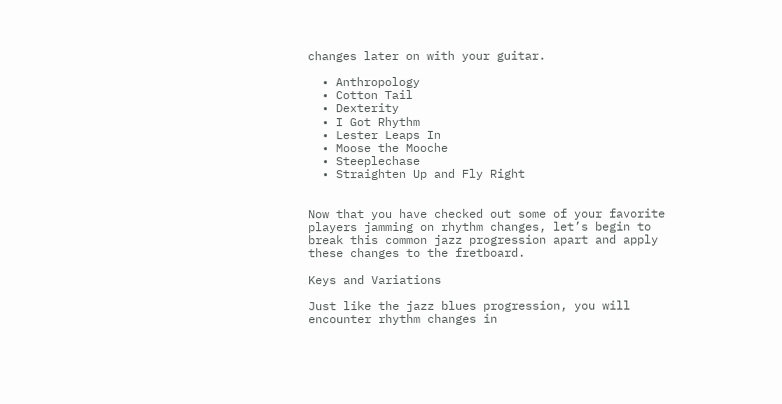changes later on with your guitar.

  • Anthropology
  • Cotton Tail
  • Dexterity
  • I Got Rhythm
  • Lester Leaps In
  • Moose the Mooche
  • Steeplechase
  • Straighten Up and Fly Right


Now that you have checked out some of your favorite players jamming on rhythm changes, let’s begin to break this common jazz progression apart and apply these changes to the fretboard.

Keys and Variations

Just like the jazz blues progression, you will encounter rhythm changes in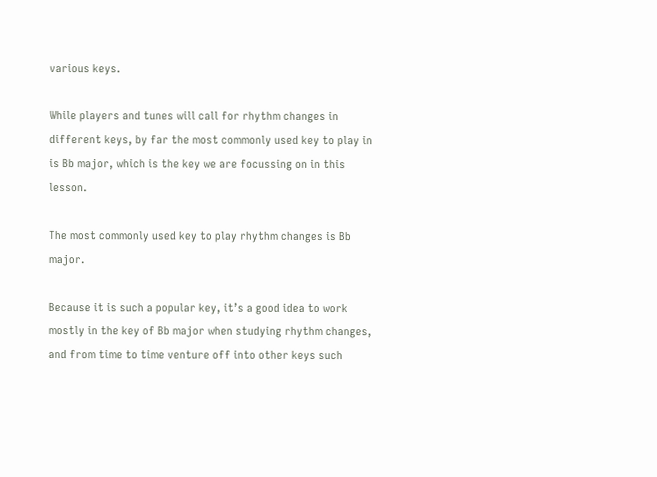various keys.

While players and tunes will call for rhythm changes in different keys, by far the most commonly used key to play in is Bb major, which is the key we are focussing on in this lesson.

The most commonly used key to play rhythm changes is Bb major.

Because it is such a popular key, it’s a good idea to work mostly in the key of Bb major when studying rhythm changes, and from time to time venture off into other keys such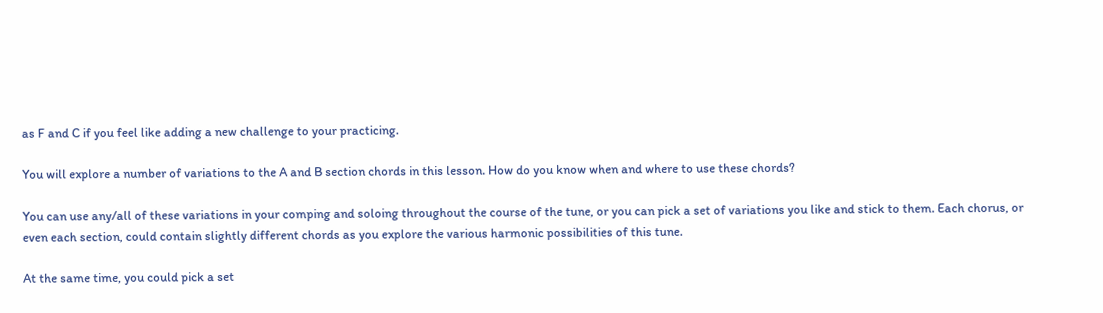as F and C if you feel like adding a new challenge to your practicing.

You will explore a number of variations to the A and B section chords in this lesson. How do you know when and where to use these chords?

You can use any/all of these variations in your comping and soloing throughout the course of the tune, or you can pick a set of variations you like and stick to them. Each chorus, or even each section, could contain slightly different chords as you explore the various harmonic possibilities of this tune.

At the same time, you could pick a set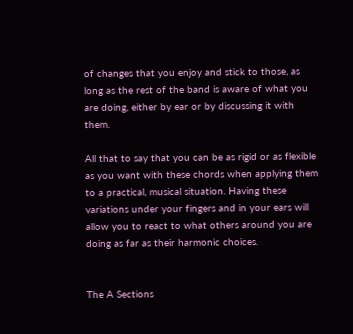of changes that you enjoy and stick to those, as long as the rest of the band is aware of what you are doing, either by ear or by discussing it with them.

All that to say that you can be as rigid or as flexible as you want with these chords when applying them to a practical, musical situation. Having these variations under your fingers and in your ears will allow you to react to what others around you are doing as far as their harmonic choices.


The A Sections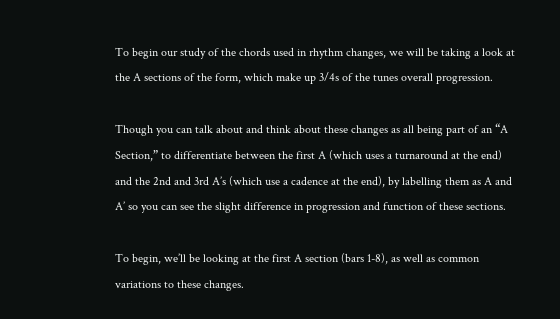To begin our study of the chords used in rhythm changes, we will be taking a look at the A sections of the form, which make up 3/4s of the tunes overall progression.

Though you can talk about and think about these changes as all being part of an “A Section,” to differentiate between the first A (which uses a turnaround at the end) and the 2nd and 3rd A’s (which use a cadence at the end), by labelling them as A and A’ so you can see the slight difference in progression and function of these sections.

To begin, we’ll be looking at the first A section (bars 1-8), as well as common variations to these changes.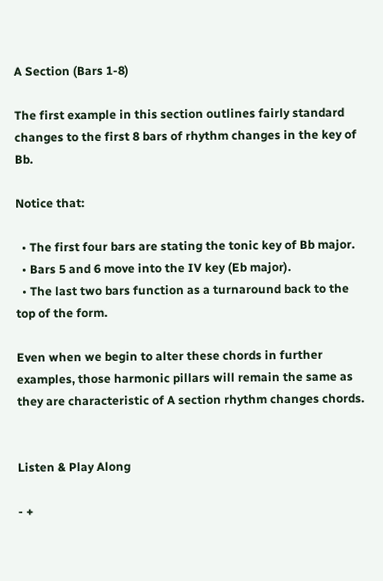A Section (Bars 1-8)

The first example in this section outlines fairly standard changes to the first 8 bars of rhythm changes in the key of Bb.

Notice that:

  • The first four bars are stating the tonic key of Bb major.
  • Bars 5 and 6 move into the IV key (Eb major).
  • The last two bars function as a turnaround back to the top of the form.

Even when we begin to alter these chords in further examples, those harmonic pillars will remain the same as they are characteristic of A section rhythm changes chords.


Listen & Play Along

- +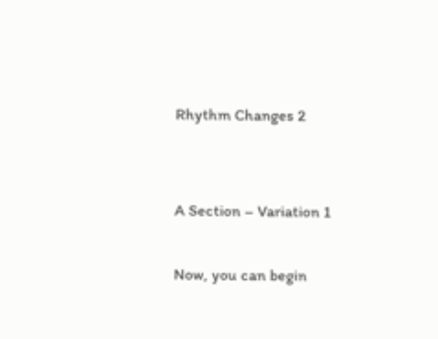Rhythm Changes 2


A Section – Variation 1

Now, you can begin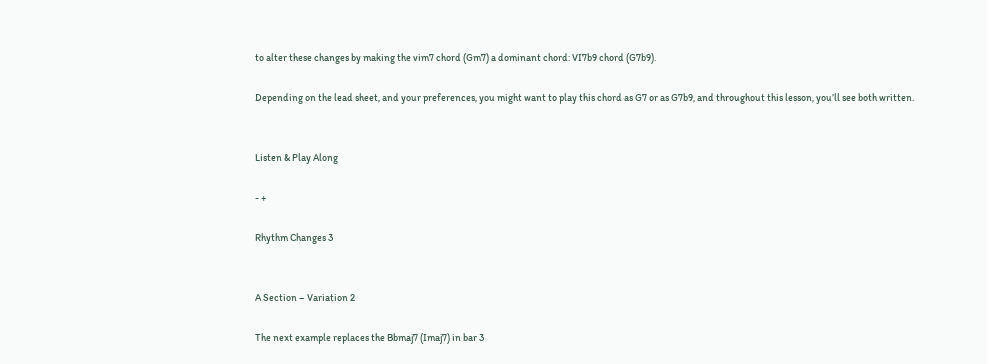to alter these changes by making the vim7 chord (Gm7) a dominant chord: VI7b9 chord (G7b9).

Depending on the lead sheet, and your preferences, you might want to play this chord as G7 or as G7b9, and throughout this lesson, you’ll see both written.


Listen & Play Along

- +

Rhythm Changes 3


A Section – Variation 2

The next example replaces the Bbmaj7 (Imaj7) in bar 3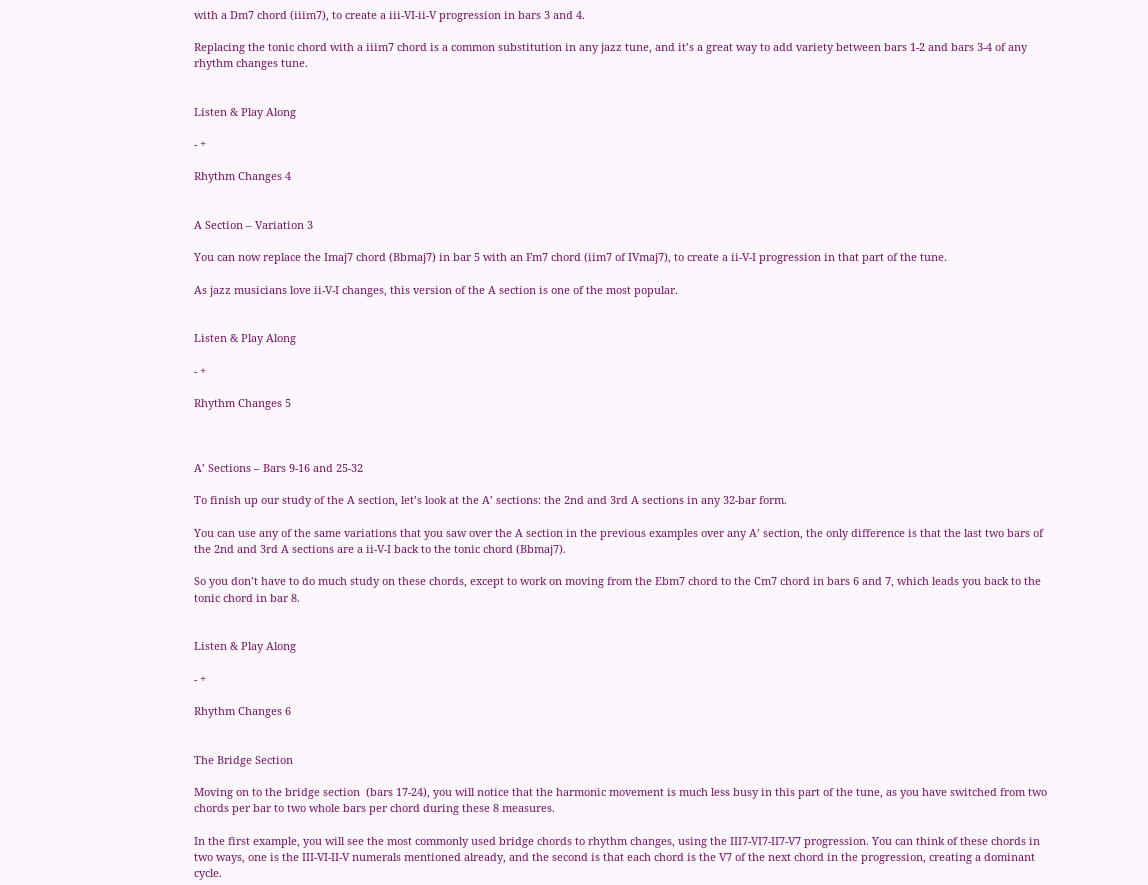with a Dm7 chord (iiim7), to create a iii-VI-ii-V progression in bars 3 and 4.

Replacing the tonic chord with a iiim7 chord is a common substitution in any jazz tune, and it’s a great way to add variety between bars 1-2 and bars 3-4 of any rhythm changes tune.


Listen & Play Along

- +

Rhythm Changes 4


A Section – Variation 3

You can now replace the Imaj7 chord (Bbmaj7) in bar 5 with an Fm7 chord (iim7 of IVmaj7), to create a ii-V-I progression in that part of the tune.

As jazz musicians love ii-V-I changes, this version of the A section is one of the most popular.


Listen & Play Along

- +

Rhythm Changes 5



A’ Sections – Bars 9-16 and 25-32

To finish up our study of the A section, let’s look at the A’ sections: the 2nd and 3rd A sections in any 32-bar form.

You can use any of the same variations that you saw over the A section in the previous examples over any A’ section, the only difference is that the last two bars of the 2nd and 3rd A sections are a ii-V-I back to the tonic chord (Bbmaj7).

So you don’t have to do much study on these chords, except to work on moving from the Ebm7 chord to the Cm7 chord in bars 6 and 7, which leads you back to the tonic chord in bar 8.


Listen & Play Along

- +

Rhythm Changes 6


The Bridge Section

Moving on to the bridge section  (bars 17-24), you will notice that the harmonic movement is much less busy in this part of the tune, as you have switched from two chords per bar to two whole bars per chord during these 8 measures.

In the first example, you will see the most commonly used bridge chords to rhythm changes, using the III7-VI7-II7-V7 progression. You can think of these chords in two ways, one is the III-VI-II-V numerals mentioned already, and the second is that each chord is the V7 of the next chord in the progression, creating a dominant cycle.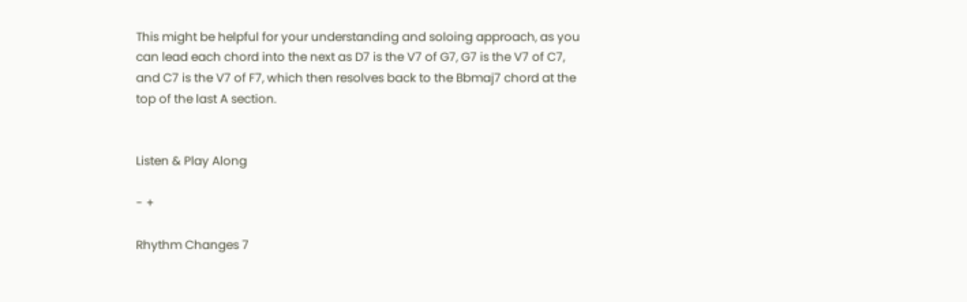This might be helpful for your understanding and soloing approach, as you can lead each chord into the next as D7 is the V7 of G7, G7 is the V7 of C7, and C7 is the V7 of F7, which then resolves back to the Bbmaj7 chord at the top of the last A section.


Listen & Play Along

- +

Rhythm Changes 7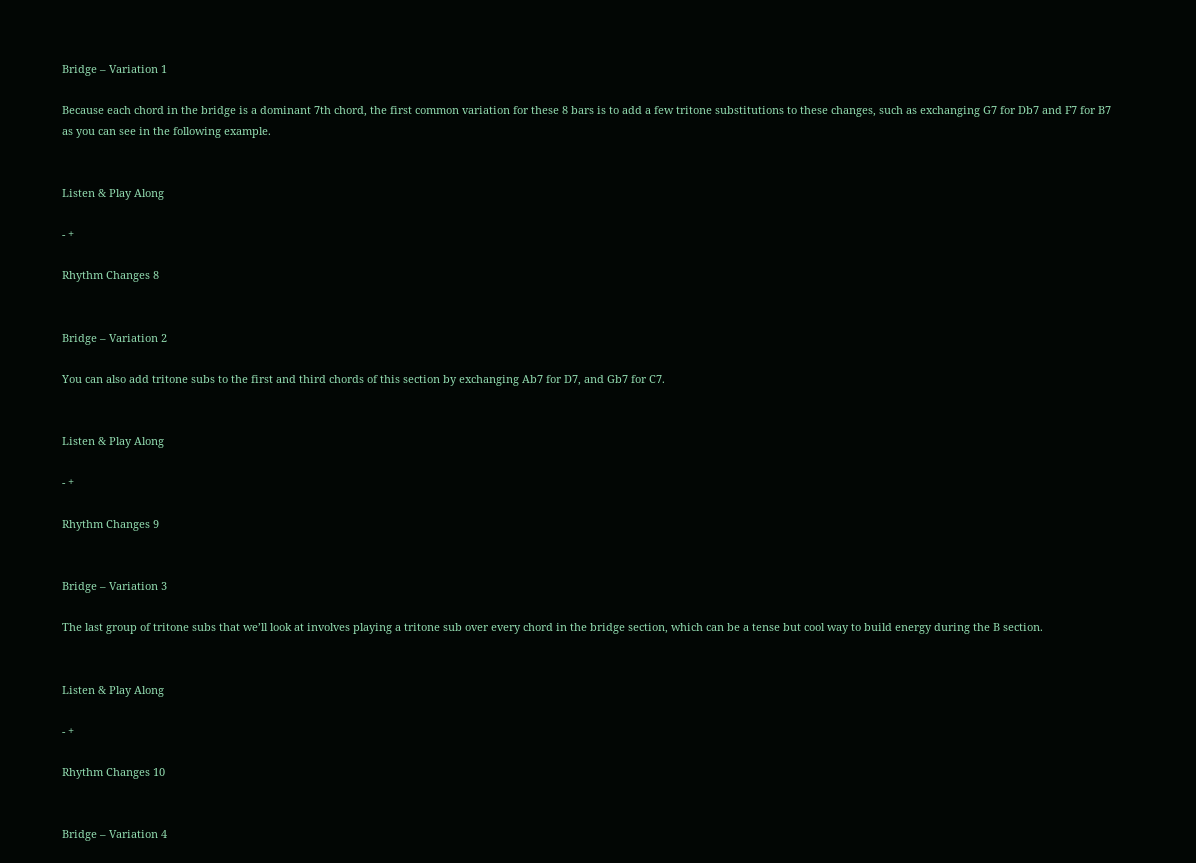Bridge – Variation 1

Because each chord in the bridge is a dominant 7th chord, the first common variation for these 8 bars is to add a few tritone substitutions to these changes, such as exchanging G7 for Db7 and F7 for B7 as you can see in the following example.


Listen & Play Along

- +

Rhythm Changes 8


Bridge – Variation 2

You can also add tritone subs to the first and third chords of this section by exchanging Ab7 for D7, and Gb7 for C7.


Listen & Play Along

- +

Rhythm Changes 9


Bridge – Variation 3

The last group of tritone subs that we’ll look at involves playing a tritone sub over every chord in the bridge section, which can be a tense but cool way to build energy during the B section.


Listen & Play Along

- +

Rhythm Changes 10


Bridge – Variation 4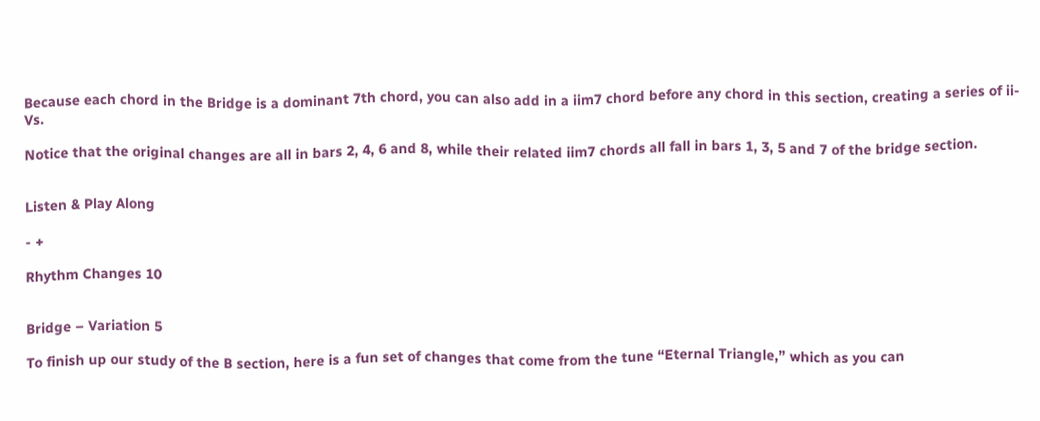Because each chord in the Bridge is a dominant 7th chord, you can also add in a iim7 chord before any chord in this section, creating a series of ii-Vs.

Notice that the original changes are all in bars 2, 4, 6 and 8, while their related iim7 chords all fall in bars 1, 3, 5 and 7 of the bridge section.


Listen & Play Along

- +

Rhythm Changes 10


Bridge – Variation 5

To finish up our study of the B section, here is a fun set of changes that come from the tune “Eternal Triangle,” which as you can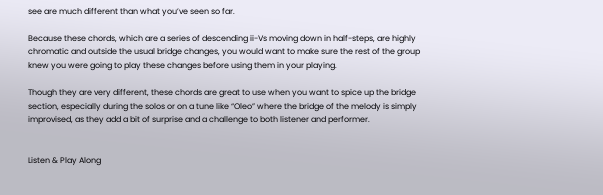see are much different than what you’ve seen so far.

Because these chords, which are a series of descending ii-Vs moving down in half-steps, are highly chromatic and outside the usual bridge changes, you would want to make sure the rest of the group knew you were going to play these changes before using them in your playing.

Though they are very different, these chords are great to use when you want to spice up the bridge section, especially during the solos or on a tune like “Oleo” where the bridge of the melody is simply improvised, as they add a bit of surprise and a challenge to both listener and performer.


Listen & Play Along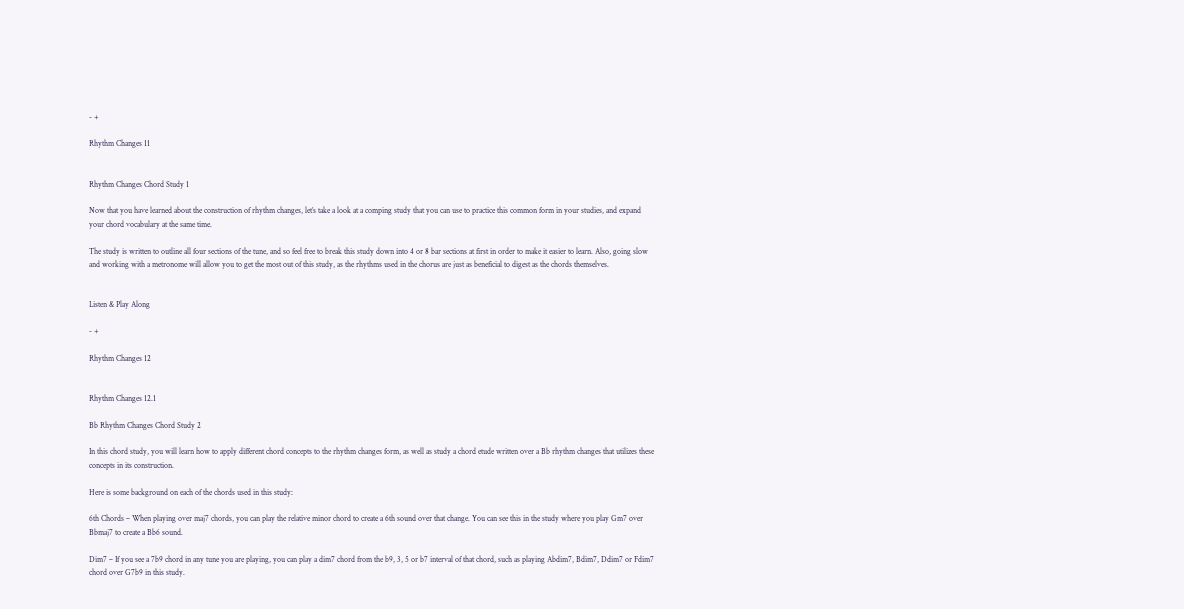- +

Rhythm Changes 11


Rhythm Changes Chord Study 1

Now that you have learned about the construction of rhythm changes, let’s take a look at a comping study that you can use to practice this common form in your studies, and expand your chord vocabulary at the same time.

The study is written to outline all four sections of the tune, and so feel free to break this study down into 4 or 8 bar sections at first in order to make it easier to learn. Also, going slow and working with a metronome will allow you to get the most out of this study, as the rhythms used in the chorus are just as beneficial to digest as the chords themselves.


Listen & Play Along

- +

Rhythm Changes 12


Rhythm Changes 12.1

Bb Rhythm Changes Chord Study 2

In this chord study, you will learn how to apply different chord concepts to the rhythm changes form, as well as study a chord etude written over a Bb rhythm changes that utilizes these concepts in its construction.

Here is some background on each of the chords used in this study:

6th Chords – When playing over maj7 chords, you can play the relative minor chord to create a 6th sound over that change. You can see this in the study where you play Gm7 over Bbmaj7 to create a Bb6 sound.

Dim7 – If you see a 7b9 chord in any tune you are playing, you can play a dim7 chord from the b9, 3, 5 or b7 interval of that chord, such as playing Abdim7, Bdim7, Ddim7 or Fdim7 chord over G7b9 in this study.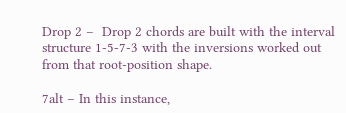Drop 2 –  Drop 2 chords are built with the interval structure 1-5-7-3 with the inversions worked out from that root-position shape.

7alt – In this instance,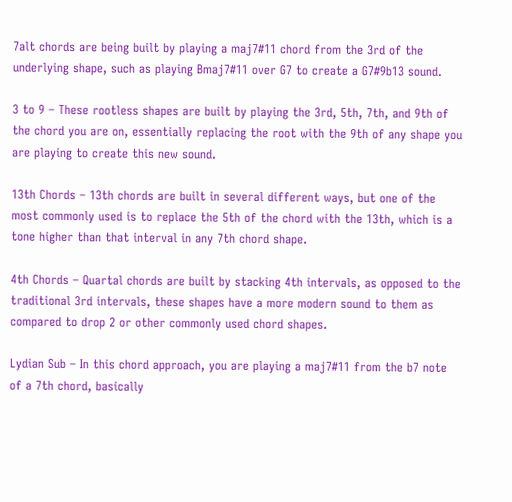7alt chords are being built by playing a maj7#11 chord from the 3rd of the underlying shape, such as playing Bmaj7#11 over G7 to create a G7#9b13 sound.

3 to 9 – These rootless shapes are built by playing the 3rd, 5th, 7th, and 9th of the chord you are on, essentially replacing the root with the 9th of any shape you are playing to create this new sound.

13th Chords – 13th chords are built in several different ways, but one of the most commonly used is to replace the 5th of the chord with the 13th, which is a tone higher than that interval in any 7th chord shape.

4th Chords – Quartal chords are built by stacking 4th intervals, as opposed to the traditional 3rd intervals, these shapes have a more modern sound to them as compared to drop 2 or other commonly used chord shapes.

Lydian Sub – In this chord approach, you are playing a maj7#11 from the b7 note of a 7th chord, basically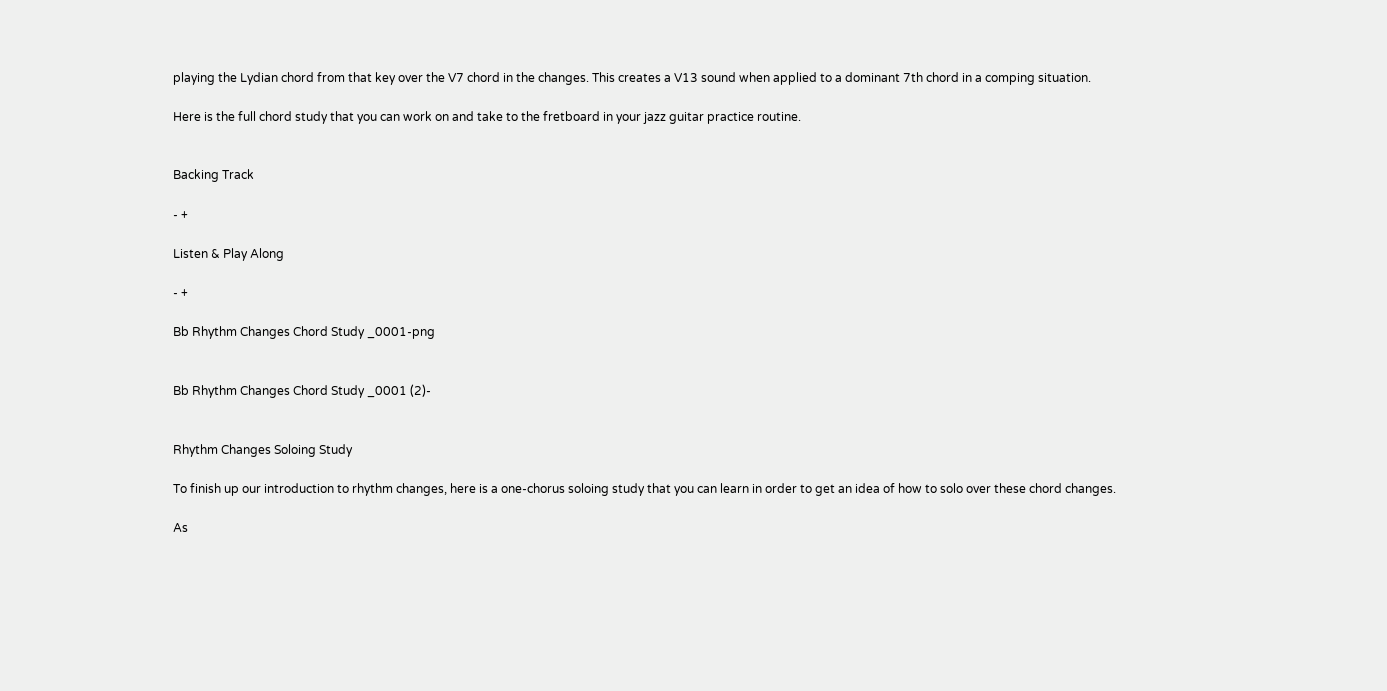playing the Lydian chord from that key over the V7 chord in the changes. This creates a V13 sound when applied to a dominant 7th chord in a comping situation.

Here is the full chord study that you can work on and take to the fretboard in your jazz guitar practice routine.


Backing Track

- +

Listen & Play Along

- +

Bb Rhythm Changes Chord Study _0001-png


Bb Rhythm Changes Chord Study _0001 (2)-


Rhythm Changes Soloing Study

To finish up our introduction to rhythm changes, here is a one-chorus soloing study that you can learn in order to get an idea of how to solo over these chord changes.

As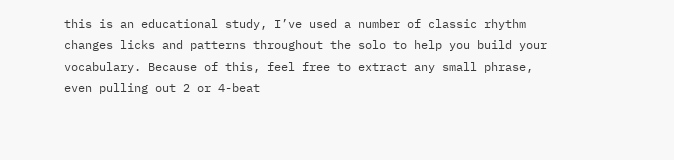this is an educational study, I’ve used a number of classic rhythm changes licks and patterns throughout the solo to help you build your vocabulary. Because of this, feel free to extract any small phrase, even pulling out 2 or 4-beat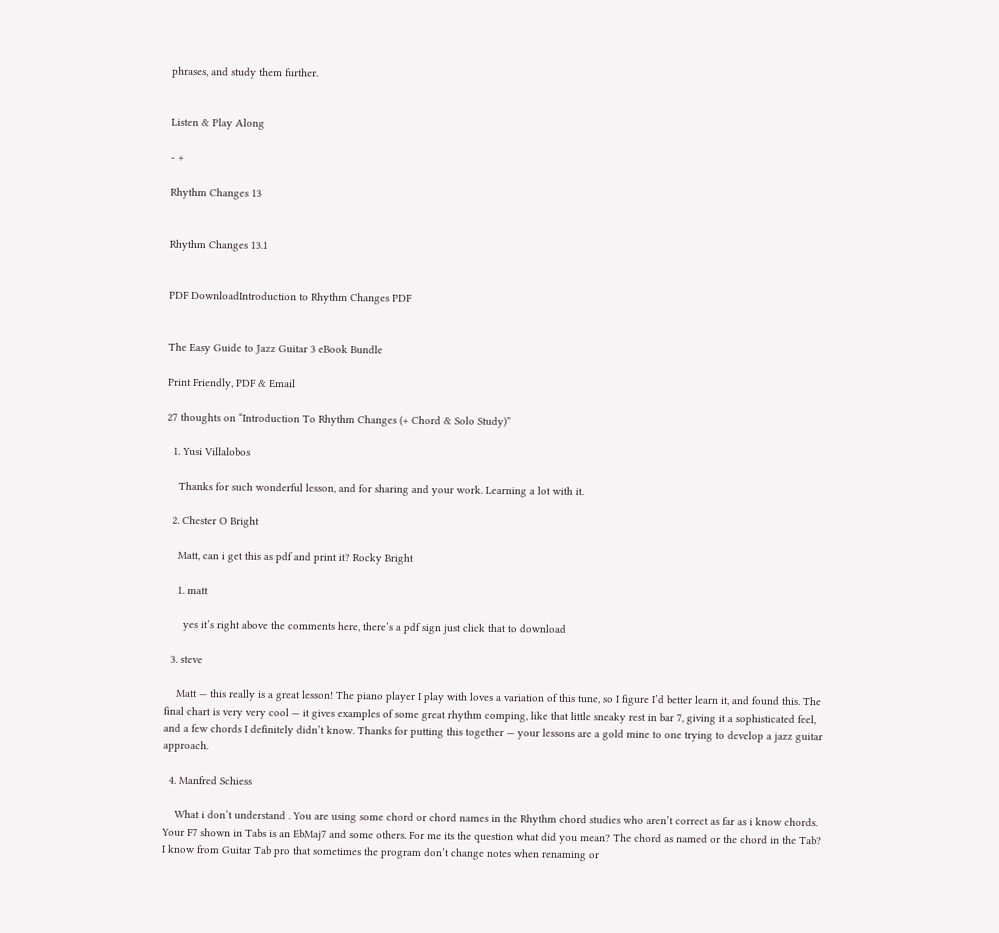phrases, and study them further.


Listen & Play Along

- +

Rhythm Changes 13


Rhythm Changes 13.1


PDF DownloadIntroduction to Rhythm Changes PDF


The Easy Guide to Jazz Guitar 3 eBook Bundle

Print Friendly, PDF & Email

27 thoughts on “Introduction To Rhythm Changes (+ Chord & Solo Study)”

  1. Yusi Villalobos

    Thanks for such wonderful lesson, and for sharing and your work. Learning a lot with it.

  2. Chester O Bright

    Matt, can i get this as pdf and print it? Rocky Bright

    1. matt

      yes it’s right above the comments here, there’s a pdf sign just click that to download

  3. steve

    Matt — this really is a great lesson! The piano player I play with loves a variation of this tune, so I figure I’d better learn it, and found this. The final chart is very very cool — it gives examples of some great rhythm comping, like that little sneaky rest in bar 7, giving it a sophisticated feel, and a few chords I definitely didn’t know. Thanks for putting this together — your lessons are a gold mine to one trying to develop a jazz guitar approach.

  4. Manfred Schiess

    What i don’t understand . You are using some chord or chord names in the Rhythm chord studies who aren’t correct as far as i know chords. Your F7 shown in Tabs is an EbMaj7 and some others. For me its the question what did you mean? The chord as named or the chord in the Tab? I know from Guitar Tab pro that sometimes the program don’t change notes when renaming or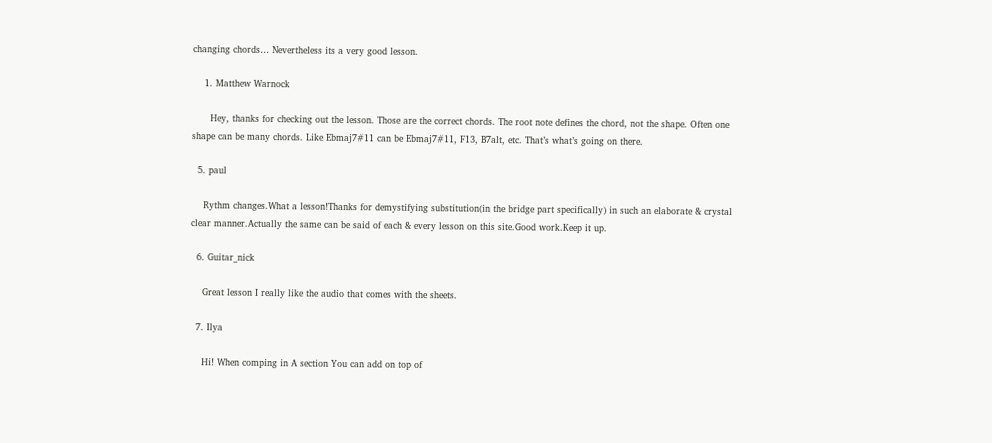changing chords… Nevertheless its a very good lesson.

    1. Matthew Warnock

      Hey, thanks for checking out the lesson. Those are the correct chords. The root note defines the chord, not the shape. Often one shape can be many chords. Like Ebmaj7#11 can be Ebmaj7#11, F13, B7alt, etc. That’s what’s going on there.

  5. paul

    Rythm changes.What a lesson!Thanks for demystifying substitution(in the bridge part specifically) in such an elaborate & crystal clear manner.Actually the same can be said of each & every lesson on this site.Good work.Keep it up.

  6. Guitar_nick

    Great lesson I really like the audio that comes with the sheets.

  7. Ilya

    Hi! When comping in A section You can add on top of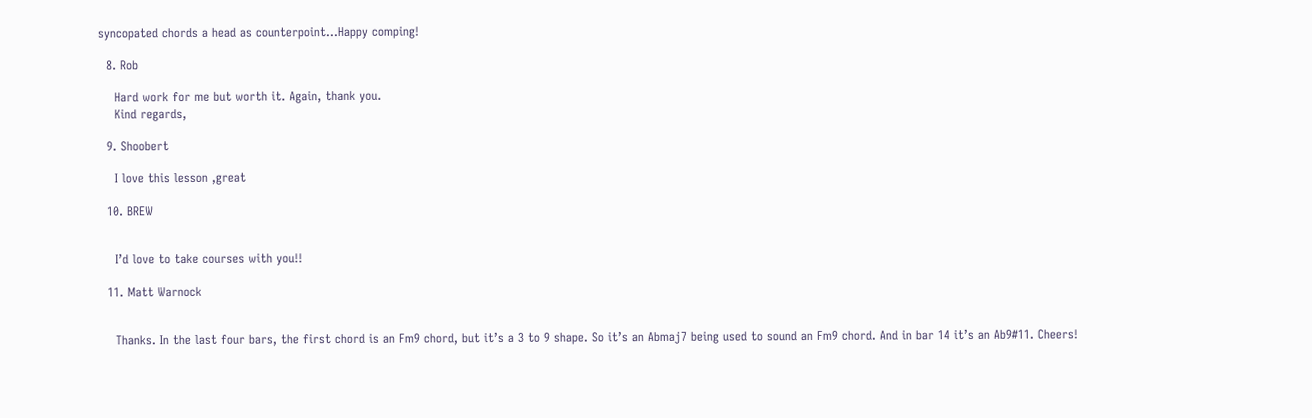syncopated chords a head as counterpoint…Happy comping!

  8. Rob

    Hard work for me but worth it. Again, thank you.
    Kind regards,

  9. Shoobert

    I love this lesson ,great

  10. BREW


    I’d love to take courses with you!!

  11. Matt Warnock


    Thanks. In the last four bars, the first chord is an Fm9 chord, but it’s a 3 to 9 shape. So it’s an Abmaj7 being used to sound an Fm9 chord. And in bar 14 it’s an Ab9#11. Cheers!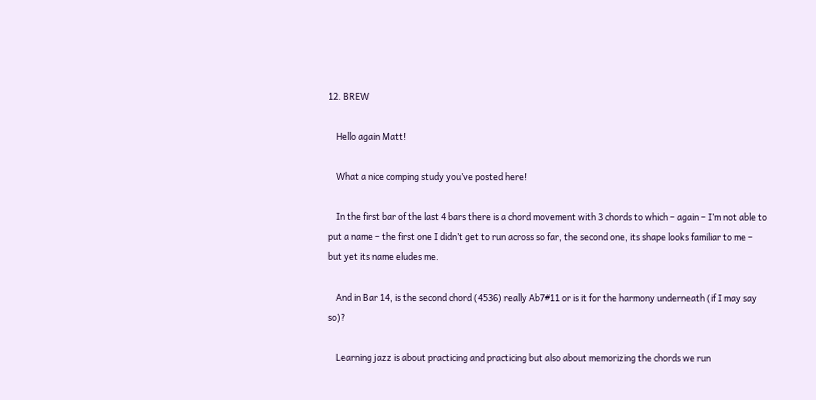12. BREW

    Hello again Matt!

    What a nice comping study you’ve posted here!

    In the first bar of the last 4 bars there is a chord movement with 3 chords to which – again – I’m not able to put a name – the first one I didn’t get to run across so far, the second one, its shape looks familiar to me – but yet its name eludes me.

    And in Bar 14, is the second chord (4536) really Ab7#11 or is it for the harmony underneath (if I may say so)?

    Learning jazz is about practicing and practicing but also about memorizing the chords we run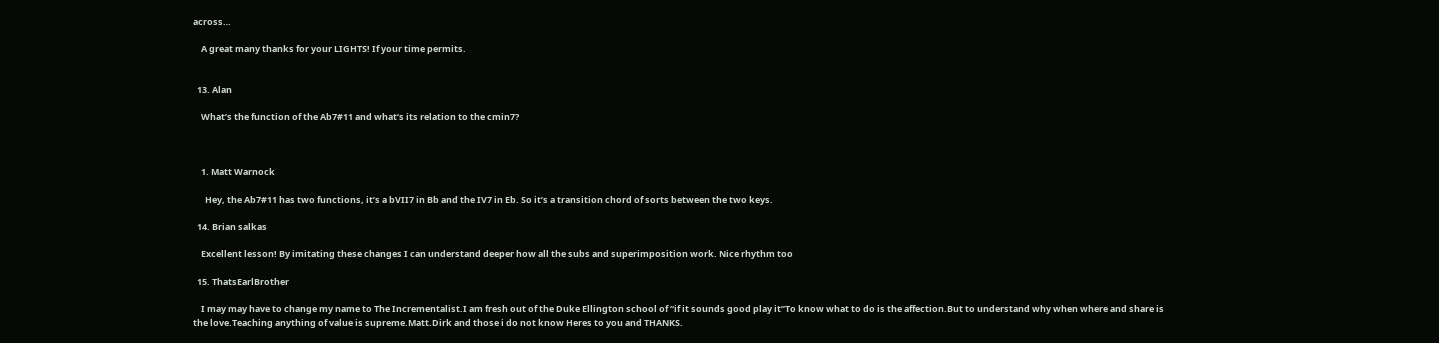across…

    A great many thanks for your LIGHTS! If your time permits.


  13. Alan

    What’s the function of the Ab7#11 and what’s its relation to the cmin7?



    1. Matt Warnock

      Hey, the Ab7#11 has two functions, it’s a bVII7 in Bb and the IV7 in Eb. So it’s a transition chord of sorts between the two keys.

  14. Brian salkas

    Excellent lesson! By imitating these changes I can understand deeper how all the subs and superimposition work. Nice rhythm too

  15. ThatsEarlBrother

    I may may have to change my name to The Incrementalist.I am fresh out of the Duke Ellington school of “if it sounds good play it”To know what to do is the affection.But to understand why when where and share is the love.Teaching anything of value is supreme.Matt.Dirk and those i do not know Heres to you and THANKS.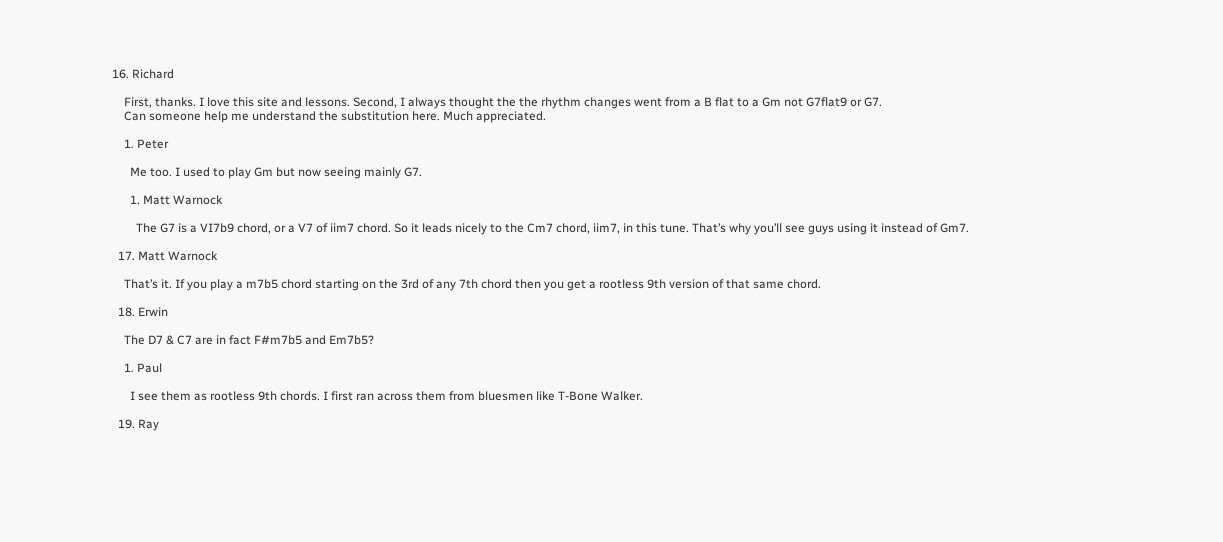16. Richard

    First, thanks. I love this site and lessons. Second, I always thought the the rhythm changes went from a B flat to a Gm not G7flat9 or G7.
    Can someone help me understand the substitution here. Much appreciated.

    1. Peter

      Me too. I used to play Gm but now seeing mainly G7.

      1. Matt Warnock

        The G7 is a VI7b9 chord, or a V7 of iim7 chord. So it leads nicely to the Cm7 chord, iim7, in this tune. That’s why you’ll see guys using it instead of Gm7.

  17. Matt Warnock

    That’s it. If you play a m7b5 chord starting on the 3rd of any 7th chord then you get a rootless 9th version of that same chord.

  18. Erwin

    The D7 & C7 are in fact F#m7b5 and Em7b5?

    1. Paul

      I see them as rootless 9th chords. I first ran across them from bluesmen like T-Bone Walker.

  19. Ray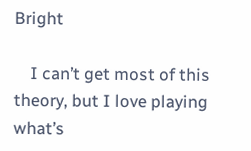Bright

    I can’t get most of this theory, but I love playing what’s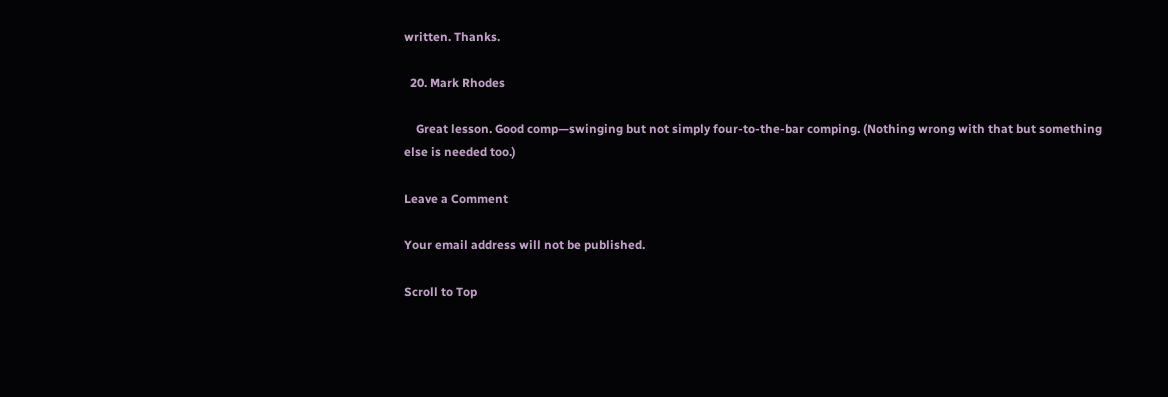written. Thanks.

  20. Mark Rhodes

    Great lesson. Good comp—swinging but not simply four-to-the-bar comping. (Nothing wrong with that but something else is needed too.)

Leave a Comment

Your email address will not be published.

Scroll to Top